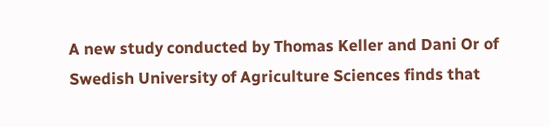A new study conducted by Thomas Keller and Dani Or of Swedish University of Agriculture Sciences finds that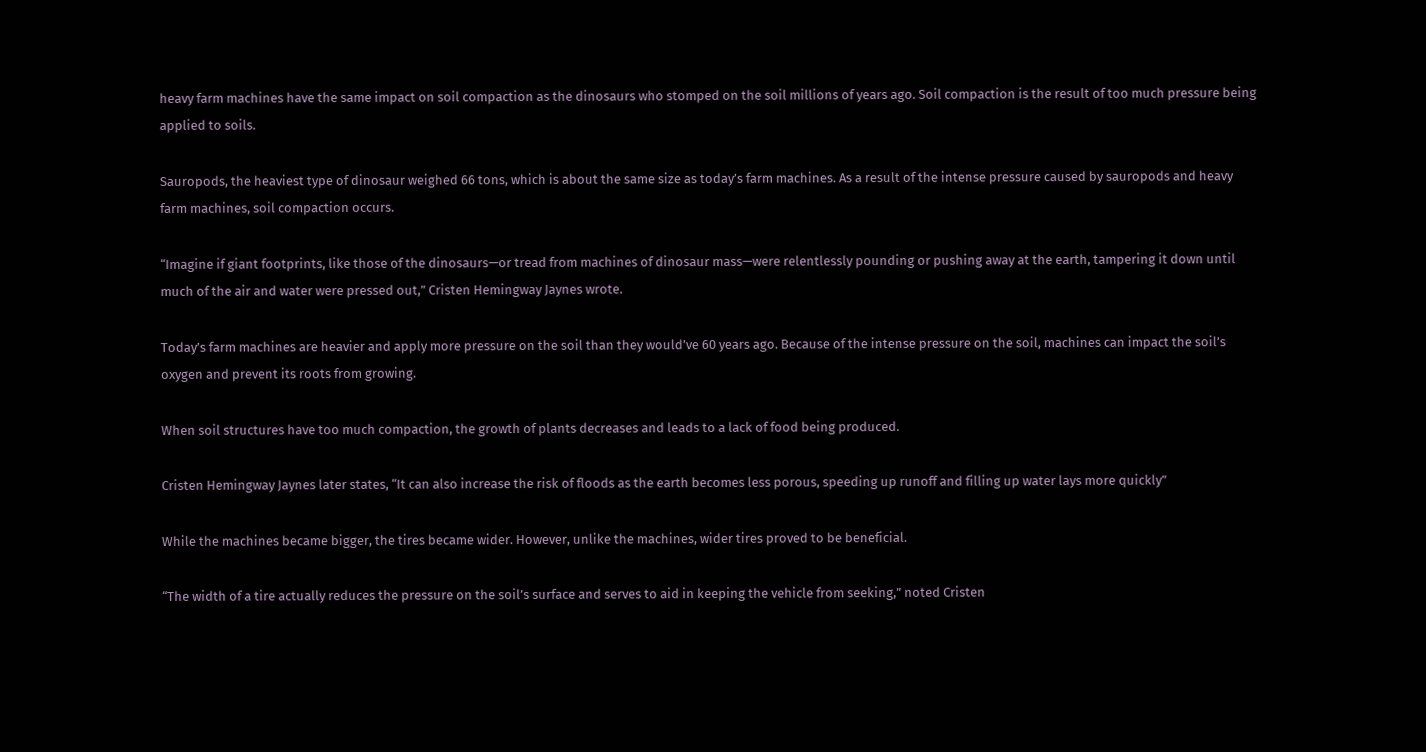heavy farm machines have the same impact on soil compaction as the dinosaurs who stomped on the soil millions of years ago. Soil compaction is the result of too much pressure being applied to soils.

Sauropods, the heaviest type of dinosaur weighed 66 tons, which is about the same size as today’s farm machines. As a result of the intense pressure caused by sauropods and heavy farm machines, soil compaction occurs.

“Imagine if giant footprints, like those of the dinosaurs—or tread from machines of dinosaur mass—were relentlessly pounding or pushing away at the earth, tampering it down until much of the air and water were pressed out,” Cristen Hemingway Jaynes wrote.

Today’s farm machines are heavier and apply more pressure on the soil than they would’ve 60 years ago. Because of the intense pressure on the soil, machines can impact the soil’s oxygen and prevent its roots from growing.

When soil structures have too much compaction, the growth of plants decreases and leads to a lack of food being produced.

Cristen Hemingway Jaynes later states, “It can also increase the risk of floods as the earth becomes less porous, speeding up runoff and filling up water lays more quickly”

While the machines became bigger, the tires became wider. However, unlike the machines, wider tires proved to be beneficial.

“The width of a tire actually reduces the pressure on the soil’s surface and serves to aid in keeping the vehicle from seeking,” noted Cristen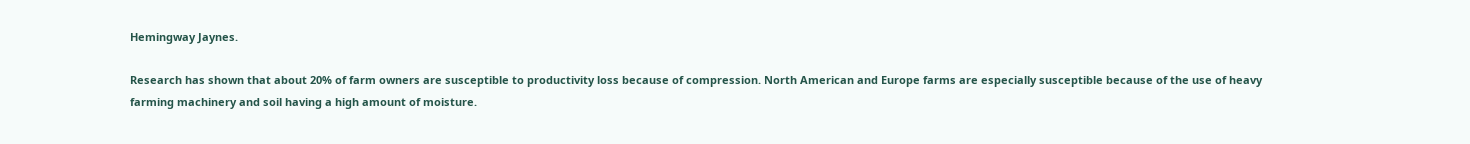Hemingway Jaynes.

Research has shown that about 20% of farm owners are susceptible to productivity loss because of compression. North American and Europe farms are especially susceptible because of the use of heavy farming machinery and soil having a high amount of moisture.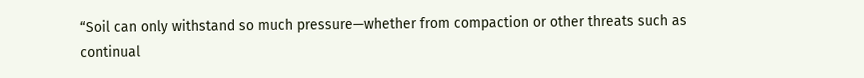“Soil can only withstand so much pressure—whether from compaction or other threats such as continual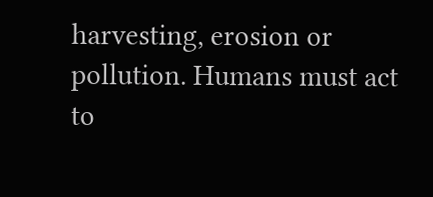harvesting, erosion or pollution. Humans must act to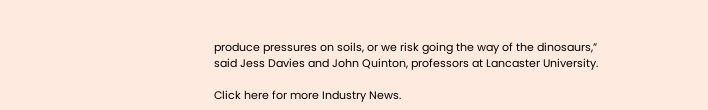produce pressures on soils, or we risk going the way of the dinosaurs,” said Jess Davies and John Quinton, professors at Lancaster University.

Click here for more Industry News.